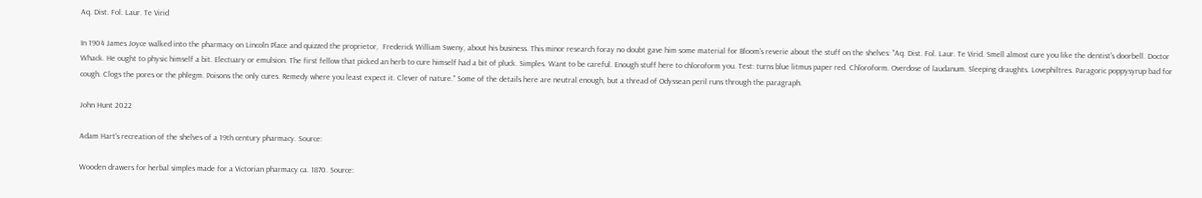Aq. Dist. Fol. Laur. Te Virid

In 1904 James Joyce walked into the pharmacy on Lincoln Place and quizzed the proprietor,  Frederick William Sweny, about his business. This minor research foray no doubt gave him some material for Bloom's reverie about the stuff on the shelves: "Aq. Dist. Fol. Laur. Te Virid. Smell almost cure you like the dentist's doorbell. Doctor Whack. He ought to physic himself a bit. Electuary or emulsion. The first fellow that picked an herb to cure himself had a bit of pluck. Simples. Want to be careful. Enough stuff here to chloroform you. Test: turns blue litmus paper red. Chloroform. Overdose of laudanum. Sleeping draughts. Lovephiltres. Paragoric poppysyrup bad for cough. Clogs the pores or the phlegm. Poisons the only cures. Remedy where you least expect it. Clever of nature." Some of the details here are neutral enough, but a thread of Odyssean peril runs through the paragraph.

John Hunt 2022

Adam Hart's recreation of the shelves of a 19th century pharmacy. Source:

Wooden drawers for herbal simples made for a Victorian pharmacy ca. 1870. Source: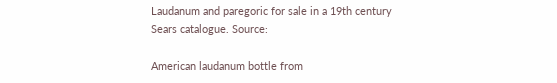Laudanum and paregoric for sale in a 19th century Sears catalogue. Source:

American laudanum bottle from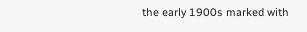the early 1900s marked with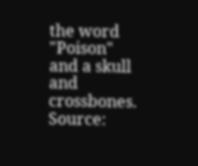the word "Poison" and a skull and crossbones. Source: